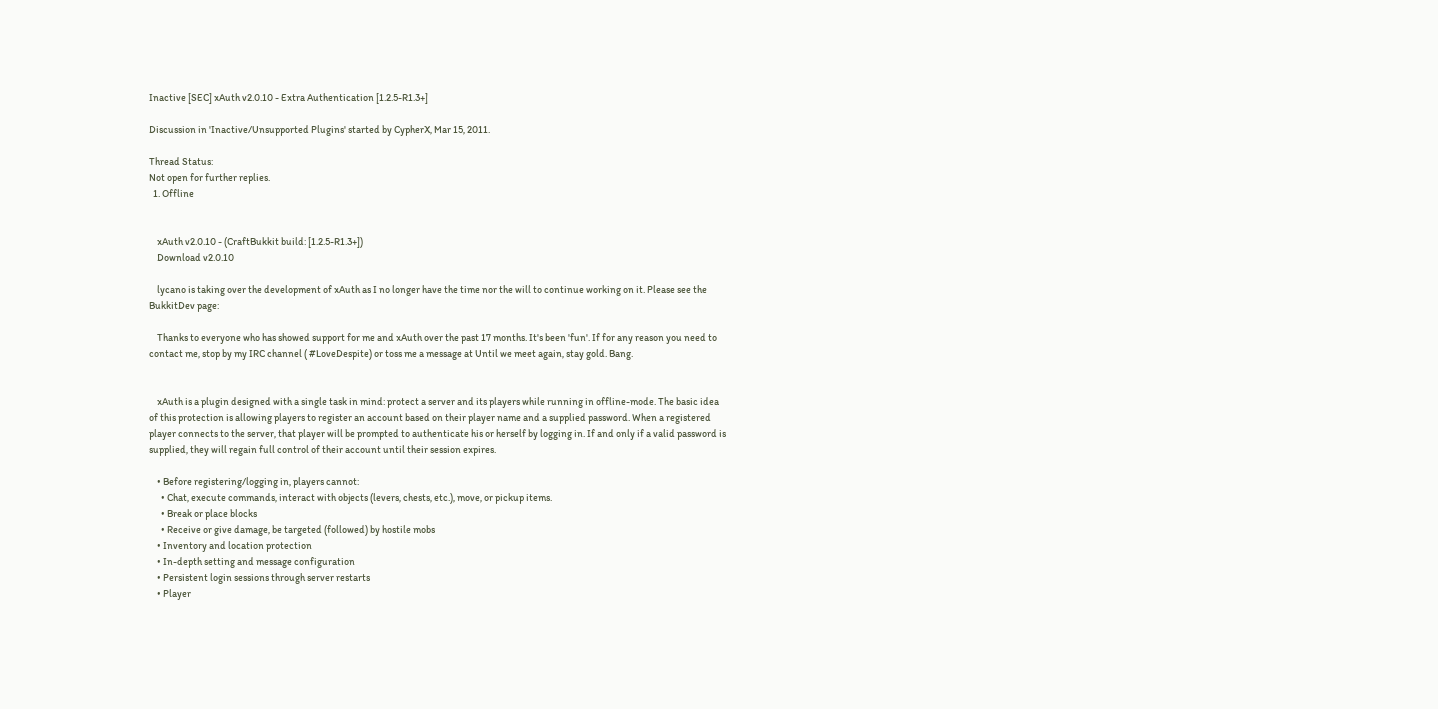Inactive [SEC] xAuth v2.0.10 - Extra Authentication [1.2.5-R1.3+]

Discussion in 'Inactive/Unsupported Plugins' started by CypherX, Mar 15, 2011.

Thread Status:
Not open for further replies.
  1. Offline


    xAuth v2.0.10 - (CraftBukkit build: [1.2.5-R1.3+])
    Download v2.0.10

    lycano is taking over the development of xAuth as I no longer have the time nor the will to continue working on it. Please see the BukkitDev page:

    Thanks to everyone who has showed support for me and xAuth over the past 17 months. It's been 'fun'. If for any reason you need to contact me, stop by my IRC channel ( #LoveDespite) or toss me a message at Until we meet again, stay gold. Bang.


    xAuth is a plugin designed with a single task in mind: protect a server and its players while running in offline-mode. The basic idea of this protection is allowing players to register an account based on their player name and a supplied password. When a registered player connects to the server, that player will be prompted to authenticate his or herself by logging in. If and only if a valid password is supplied, they will regain full control of their account until their session expires.

    • Before registering/logging in, players cannot:
      • Chat, execute commands, interact with objects (levers, chests, etc.), move, or pickup items.
      • Break or place blocks
      • Receive or give damage, be targeted (followed) by hostile mobs
    • Inventory and location protection
    • In-depth setting and message configuration
    • Persistent login sessions through server restarts
    • Player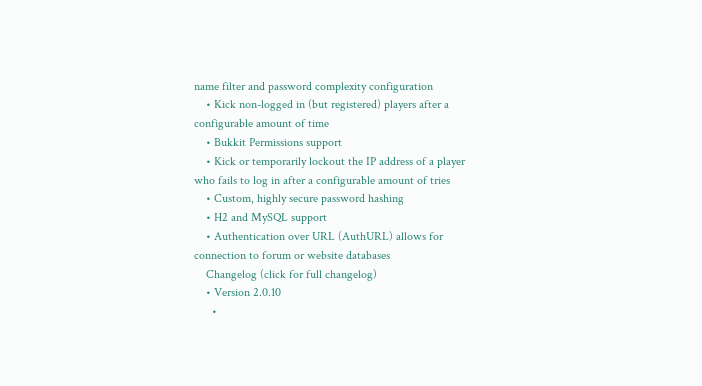name filter and password complexity configuration
    • Kick non-logged in (but registered) players after a configurable amount of time
    • Bukkit Permissions support
    • Kick or temporarily lockout the IP address of a player who fails to log in after a configurable amount of tries
    • Custom, highly secure password hashing
    • H2 and MySQL support
    • Authentication over URL (AuthURL) allows for connection to forum or website databases
    Changelog (click for full changelog)
    • Version 2.0.10
      •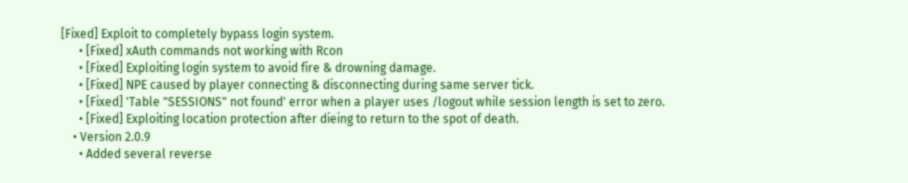[Fixed] Exploit to completely bypass login system.
      • [Fixed] xAuth commands not working with Rcon
      • [Fixed] Exploiting login system to avoid fire & drowning damage.
      • [Fixed] NPE caused by player connecting & disconnecting during same server tick.
      • [Fixed] 'Table "SESSIONS" not found' error when a player uses /logout while session length is set to zero.
      • [Fixed] Exploiting location protection after dieing to return to the spot of death.
    • Version 2.0.9
      • Added several reverse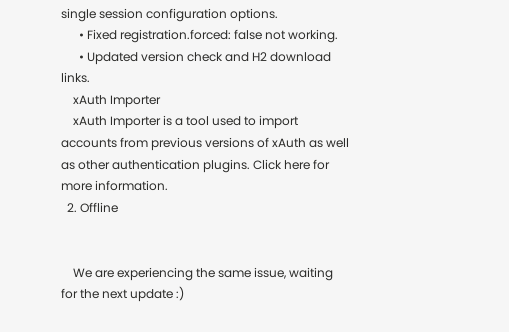single session configuration options.
      • Fixed registration.forced: false not working.
      • Updated version check and H2 download links.
    xAuth Importer
    xAuth Importer is a tool used to import accounts from previous versions of xAuth as well as other authentication plugins. Click here for more information.
  2. Offline


    We are experiencing the same issue, waiting for the next update :)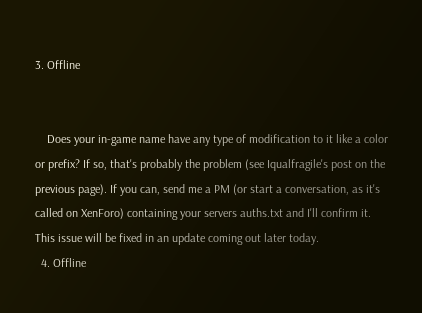3. Offline


    Does your in-game name have any type of modification to it like a color or prefix? If so, that's probably the problem (see Iqualfragile's post on the previous page). If you can, send me a PM (or start a conversation, as it's called on XenForo) containing your servers auths.txt and I'll confirm it. This issue will be fixed in an update coming out later today.
  4. Offline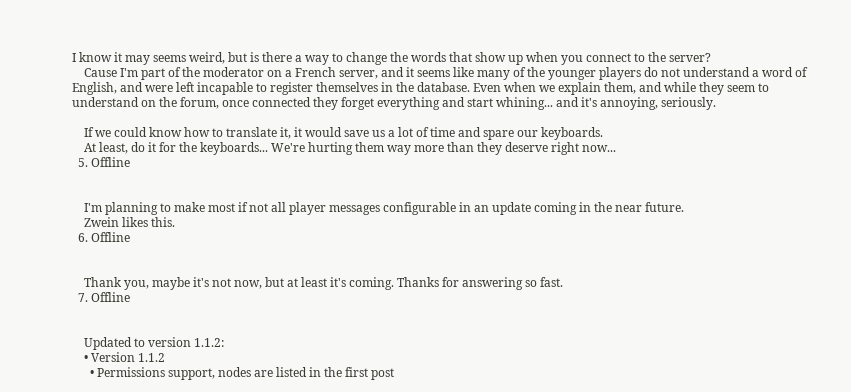I know it may seems weird, but is there a way to change the words that show up when you connect to the server?
    Cause I'm part of the moderator on a French server, and it seems like many of the younger players do not understand a word of English, and were left incapable to register themselves in the database. Even when we explain them, and while they seem to understand on the forum, once connected they forget everything and start whining... and it's annoying, seriously.

    If we could know how to translate it, it would save us a lot of time and spare our keyboards.
    At least, do it for the keyboards... We're hurting them way more than they deserve right now...
  5. Offline


    I'm planning to make most if not all player messages configurable in an update coming in the near future.
    Zwein likes this.
  6. Offline


    Thank you, maybe it's not now, but at least it's coming. Thanks for answering so fast.
  7. Offline


    Updated to version 1.1.2:
    • Version 1.1.2
      • Permissions support, nodes are listed in the first post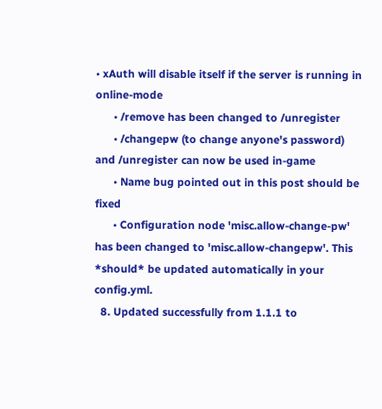• xAuth will disable itself if the server is running in online-mode
      • /remove has been changed to /unregister
      • /changepw (to change anyone's password) and /unregister can now be used in-game
      • Name bug pointed out in this post should be fixed
      • Configuration node 'misc.allow-change-pw' has been changed to 'misc.allow-changepw'. This *should* be updated automatically in your config.yml.
  8. Updated successfully from 1.1.1 to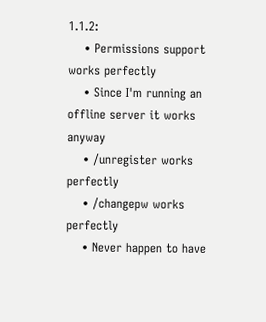1.1.2:
    • Permissions support works perfectly
    • Since I'm running an offline server it works anyway
    • /unregister works perfectly
    • /changepw works perfectly
    • Never happen to have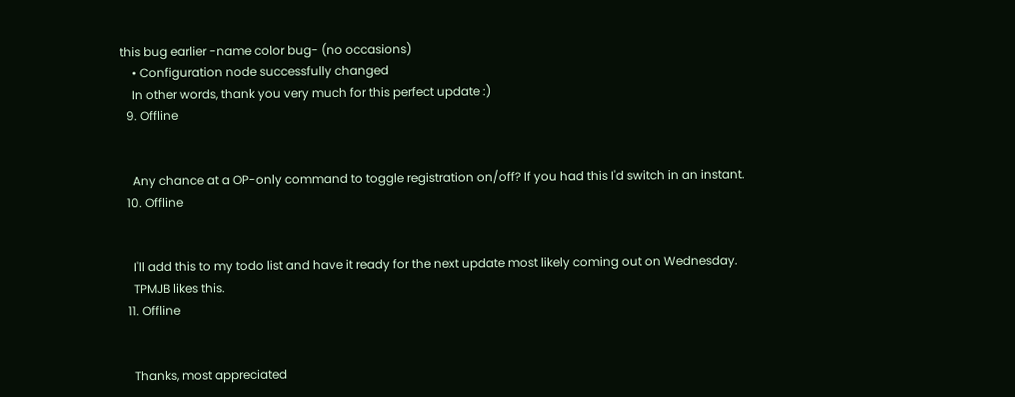this bug earlier -name color bug- (no occasions)
    • Configuration node successfully changed
    In other words, thank you very much for this perfect update :)
  9. Offline


    Any chance at a OP-only command to toggle registration on/off? If you had this I'd switch in an instant.
  10. Offline


    I'll add this to my todo list and have it ready for the next update most likely coming out on Wednesday.
    TPMJB likes this.
  11. Offline


    Thanks, most appreciated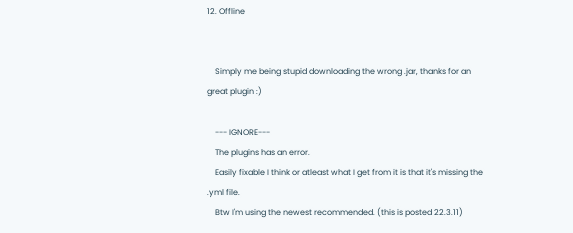12. Offline


    Simply me being stupid downloading the wrong .jar, thanks for an great plugin :)

    --- IGNORE---
    The plugins has an error.
    Easily fixable I think or atleast what I get from it is that it's missing the .yml file.
    Btw I'm using the newest recommended. (this is posted 22.3.11)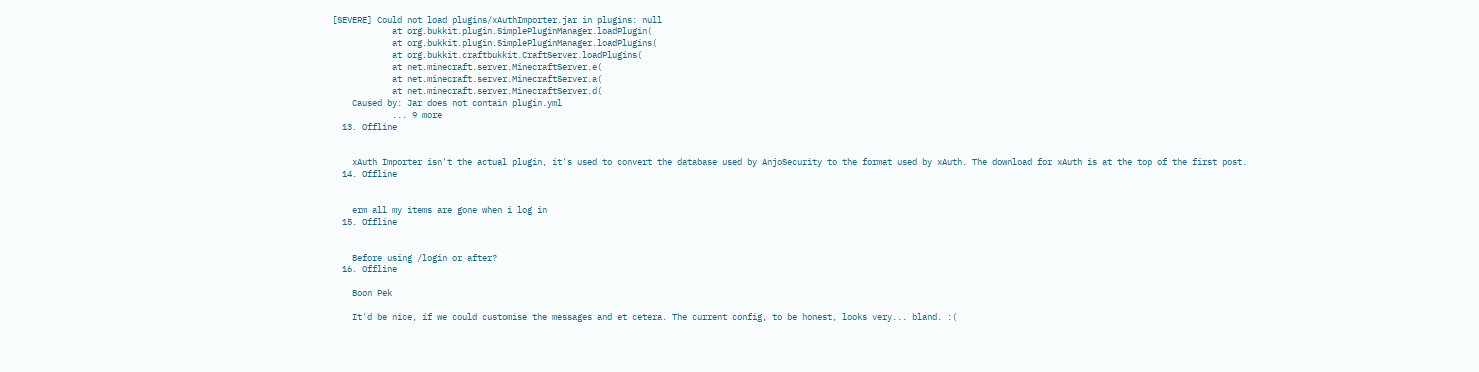[SEVERE] Could not load plugins/xAuthImporter.jar in plugins: null
            at org.bukkit.plugin.SimplePluginManager.loadPlugin(
            at org.bukkit.plugin.SimplePluginManager.loadPlugins(
            at org.bukkit.craftbukkit.CraftServer.loadPlugins(
            at net.minecraft.server.MinecraftServer.e(
            at net.minecraft.server.MinecraftServer.a(
            at net.minecraft.server.MinecraftServer.d(
    Caused by: Jar does not contain plugin.yml
            ... 9 more
  13. Offline


    xAuth Importer isn't the actual plugin, it's used to convert the database used by AnjoSecurity to the format used by xAuth. The download for xAuth is at the top of the first post.
  14. Offline


    erm all my items are gone when i log in
  15. Offline


    Before using /login or after?
  16. Offline

    Boon Pek

    It'd be nice, if we could customise the messages and et cetera. The current config, to be honest, looks very... bland. :(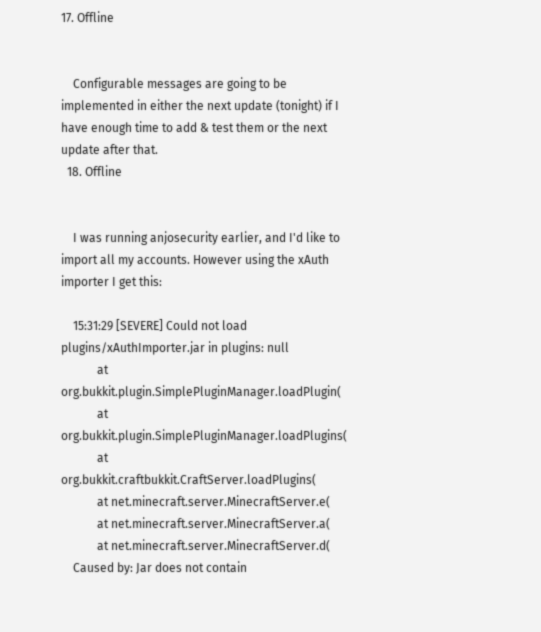17. Offline


    Configurable messages are going to be implemented in either the next update (tonight) if I have enough time to add & test them or the next update after that.
  18. Offline


    I was running anjosecurity earlier, and I'd like to import all my accounts. However using the xAuth importer I get this:

    15:31:29 [SEVERE] Could not load plugins/xAuthImporter.jar in plugins: null
            at org.bukkit.plugin.SimplePluginManager.loadPlugin(
            at org.bukkit.plugin.SimplePluginManager.loadPlugins(
            at org.bukkit.craftbukkit.CraftServer.loadPlugins(
            at net.minecraft.server.MinecraftServer.e(
            at net.minecraft.server.MinecraftServer.a(
            at net.minecraft.server.MinecraftServer.d(
    Caused by: Jar does not contain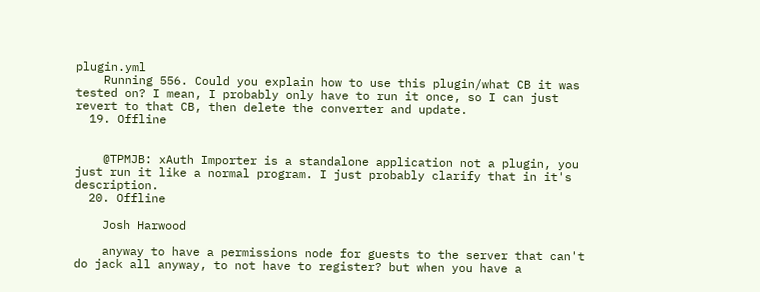plugin.yml
    Running 556. Could you explain how to use this plugin/what CB it was tested on? I mean, I probably only have to run it once, so I can just revert to that CB, then delete the converter and update.
  19. Offline


    @TPMJB: xAuth Importer is a standalone application not a plugin, you just run it like a normal program. I just probably clarify that in it's description.
  20. Offline

    Josh Harwood

    anyway to have a permissions node for guests to the server that can't do jack all anyway, to not have to register? but when you have a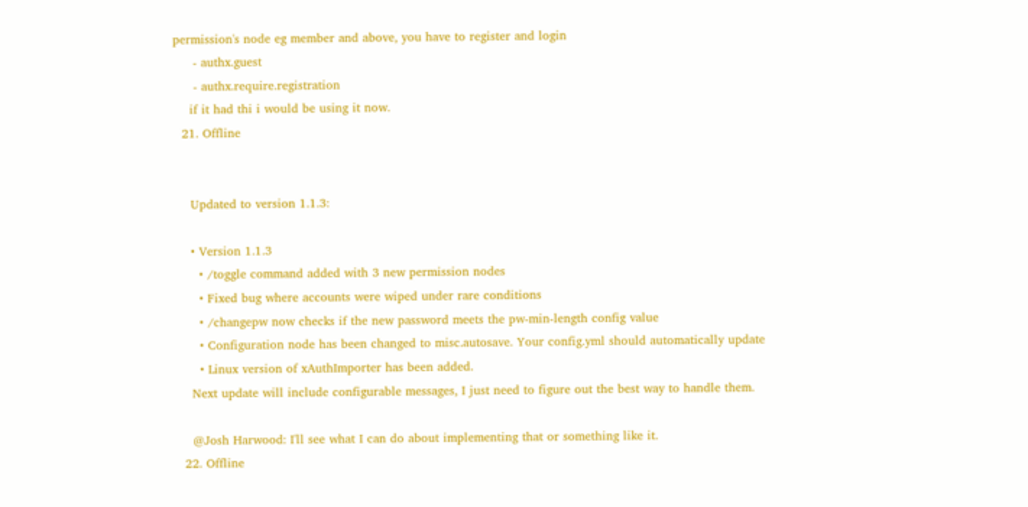permission's node eg member and above, you have to register and login
     - authx.guest
     - authx.require.registration
    if it had thi i would be using it now.
  21. Offline


    Updated to version 1.1.3:

    • Version 1.1.3
      • /toggle command added with 3 new permission nodes
      • Fixed bug where accounts were wiped under rare conditions
      • /changepw now checks if the new password meets the pw-min-length config value
      • Configuration node has been changed to misc.autosave. Your config.yml should automatically update
      • Linux version of xAuthImporter has been added.
    Next update will include configurable messages, I just need to figure out the best way to handle them.

    @Josh Harwood: I'll see what I can do about implementing that or something like it.
  22. Offline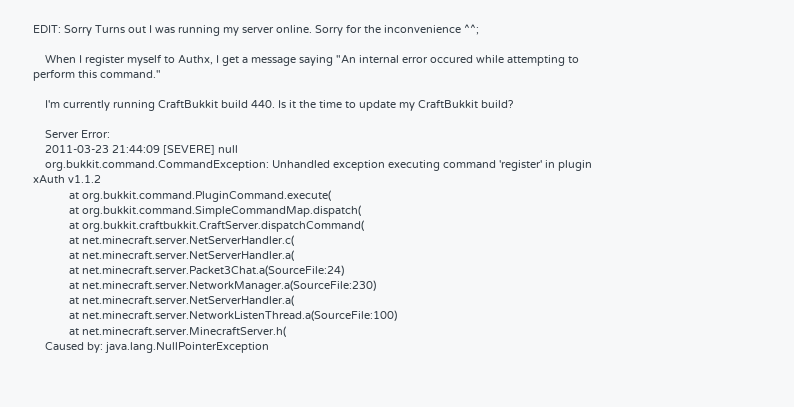EDIT: Sorry Turns out I was running my server online. Sorry for the inconvenience ^^;

    When I register myself to Authx, I get a message saying "An internal error occured while attempting to perform this command."

    I'm currently running CraftBukkit build 440. Is it the time to update my CraftBukkit build?

    Server Error:
    2011-03-23 21:44:09 [SEVERE] null
    org.bukkit.command.CommandException: Unhandled exception executing command 'register' in plugin xAuth v1.1.2
            at org.bukkit.command.PluginCommand.execute(
            at org.bukkit.command.SimpleCommandMap.dispatch(
            at org.bukkit.craftbukkit.CraftServer.dispatchCommand(
            at net.minecraft.server.NetServerHandler.c(
            at net.minecraft.server.NetServerHandler.a(
            at net.minecraft.server.Packet3Chat.a(SourceFile:24)
            at net.minecraft.server.NetworkManager.a(SourceFile:230)
            at net.minecraft.server.NetServerHandler.a(
            at net.minecraft.server.NetworkListenThread.a(SourceFile:100)
            at net.minecraft.server.MinecraftServer.h(
    Caused by: java.lang.NullPointerException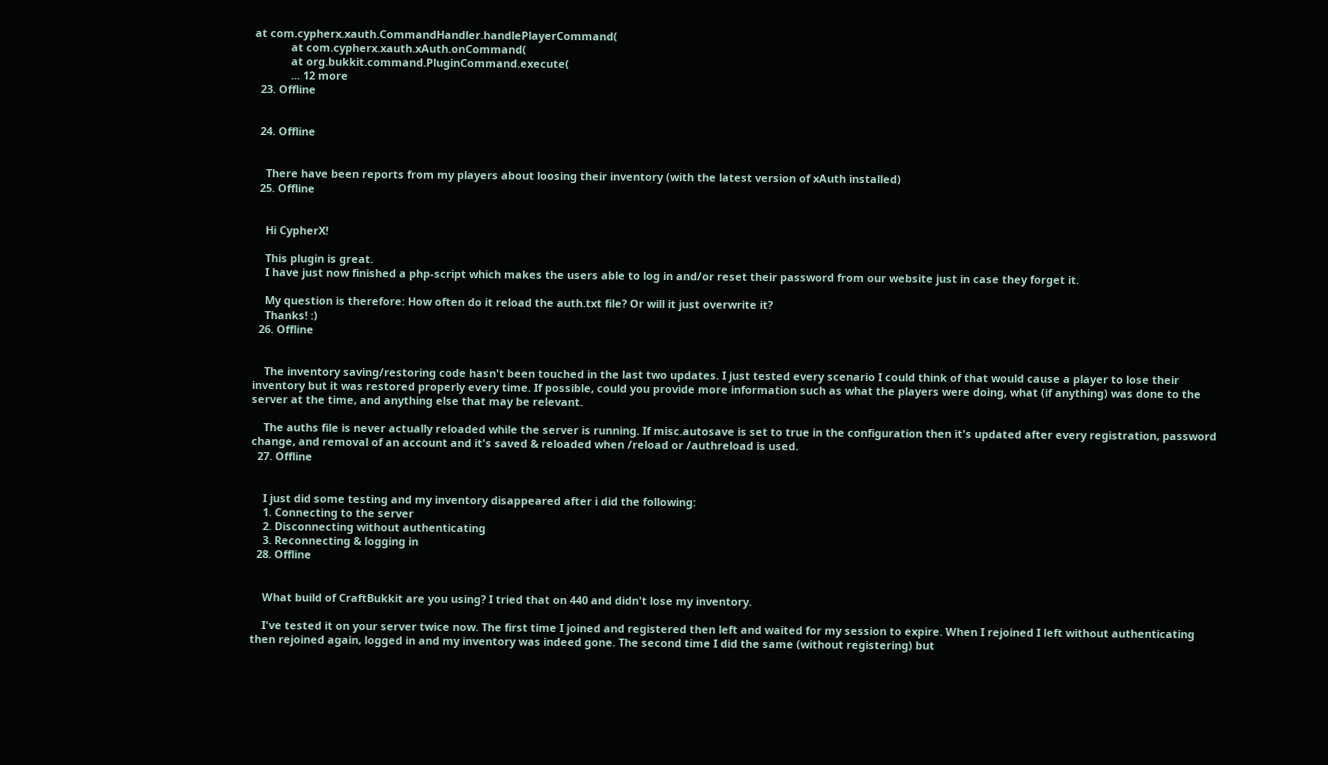at com.cypherx.xauth.CommandHandler.handlePlayerCommand(
            at com.cypherx.xauth.xAuth.onCommand(
            at org.bukkit.command.PluginCommand.execute(
            ... 12 more
  23. Offline


  24. Offline


    There have been reports from my players about loosing their inventory (with the latest version of xAuth installed)
  25. Offline


    Hi CypherX!

    This plugin is great.
    I have just now finished a php-script which makes the users able to log in and/or reset their password from our website just in case they forget it.

    My question is therefore: How often do it reload the auth.txt file? Or will it just overwrite it?
    Thanks! :)
  26. Offline


    The inventory saving/restoring code hasn't been touched in the last two updates. I just tested every scenario I could think of that would cause a player to lose their inventory but it was restored properly every time. If possible, could you provide more information such as what the players were doing, what (if anything) was done to the server at the time, and anything else that may be relevant.

    The auths file is never actually reloaded while the server is running. If misc.autosave is set to true in the configuration then it's updated after every registration, password change, and removal of an account and it's saved & reloaded when /reload or /authreload is used.
  27. Offline


    I just did some testing and my inventory disappeared after i did the following:
    1. Connecting to the server
    2. Disconnecting without authenticating
    3. Reconnecting & logging in
  28. Offline


    What build of CraftBukkit are you using? I tried that on 440 and didn't lose my inventory.

    I've tested it on your server twice now. The first time I joined and registered then left and waited for my session to expire. When I rejoined I left without authenticating then rejoined again, logged in and my inventory was indeed gone. The second time I did the same (without registering) but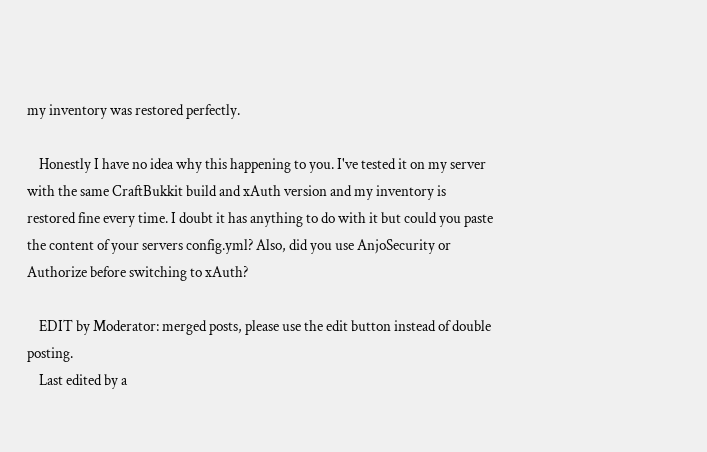my inventory was restored perfectly.

    Honestly I have no idea why this happening to you. I've tested it on my server with the same CraftBukkit build and xAuth version and my inventory is restored fine every time. I doubt it has anything to do with it but could you paste the content of your servers config.yml? Also, did you use AnjoSecurity or Authorize before switching to xAuth?

    EDIT by Moderator: merged posts, please use the edit button instead of double posting.
    Last edited by a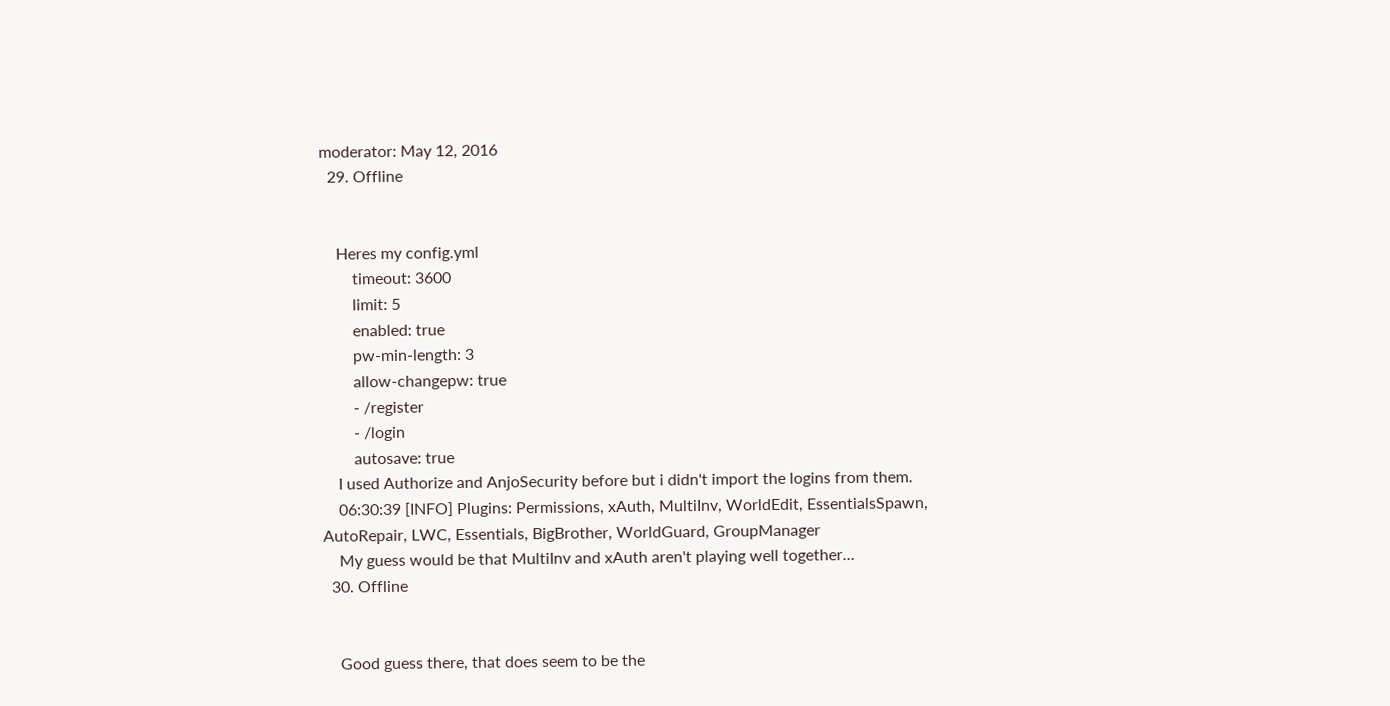moderator: May 12, 2016
  29. Offline


    Heres my config.yml
        timeout: 3600
        limit: 5
        enabled: true
        pw-min-length: 3
        allow-changepw: true
        - /register
        - /login
        autosave: true
    I used Authorize and AnjoSecurity before but i didn't import the logins from them.
    06:30:39 [INFO] Plugins: Permissions, xAuth, MultiInv, WorldEdit, EssentialsSpawn, AutoRepair, LWC, Essentials, BigBrother, WorldGuard, GroupManager
    My guess would be that MultiInv and xAuth aren't playing well together...
  30. Offline


    Good guess there, that does seem to be the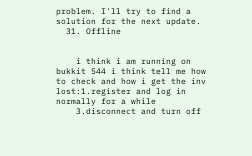problem. I'll try to find a solution for the next update.
  31. Offline


    i think i am running on bukkit 544 i think tell me how to check and how i get the inv lost:1.register and log in normally for a while
    3.disconnect and turn off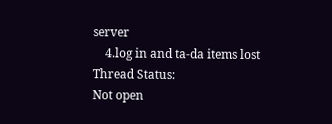server
    4.log in and ta-da items lost
Thread Status:
Not open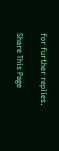for further replies.

Share This Page